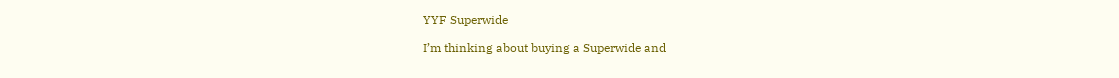YYF Superwide

I’m thinking about buying a Superwide and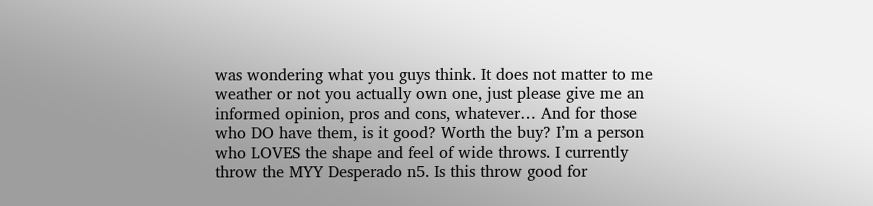was wondering what you guys think. It does not matter to me weather or not you actually own one, just please give me an informed opinion, pros and cons, whatever… And for those who DO have them, is it good? Worth the buy? I’m a person who LOVES the shape and feel of wide throws. I currently throw the MYY Desperado n5. Is this throw good for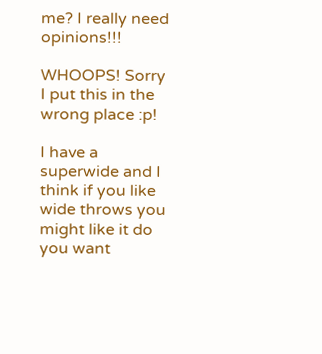me? I really need opinions!!!

WHOOPS! Sorry I put this in the wrong place :p!

I have a superwide and I think if you like wide throws you might like it do you want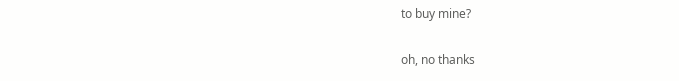to buy mine?

oh, no thanks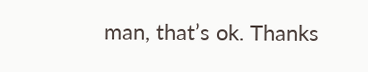man, that’s ok. Thanks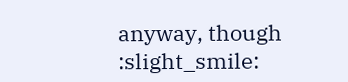anyway, though :slight_smile: